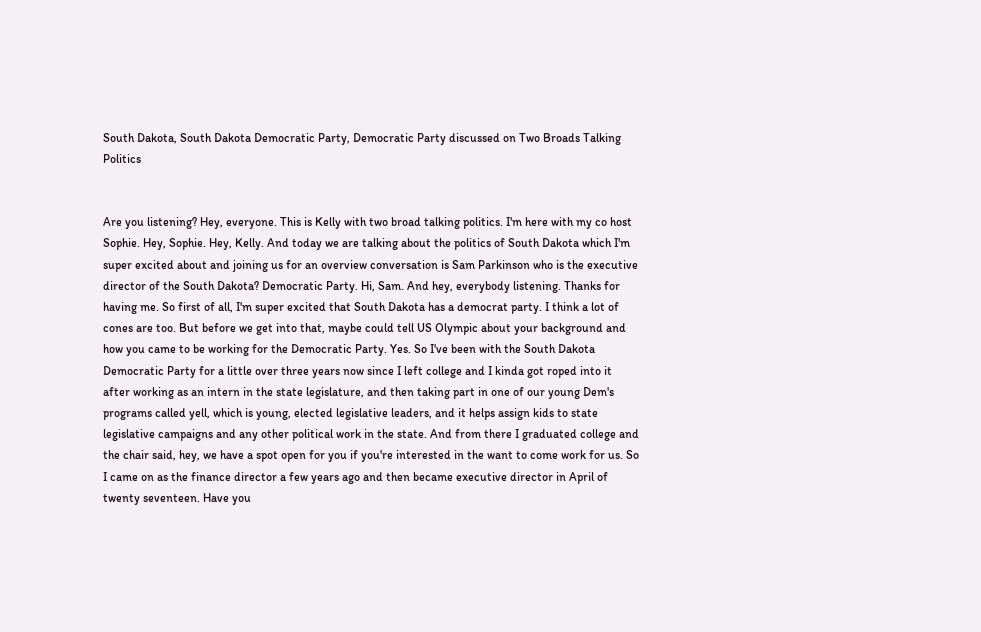South Dakota, South Dakota Democratic Party, Democratic Party discussed on Two Broads Talking Politics


Are you listening? Hey, everyone. This is Kelly with two broad talking politics. I'm here with my co host Sophie. Hey, Sophie. Hey, Kelly. And today we are talking about the politics of South Dakota which I'm super excited about and joining us for an overview conversation is Sam Parkinson who is the executive director of the South Dakota? Democratic Party. Hi, Sam. And hey, everybody listening. Thanks for having me. So first of all, I'm super excited that South Dakota has a democrat party. I think a lot of cones are too. But before we get into that, maybe could tell US Olympic about your background and how you came to be working for the Democratic Party. Yes. So I've been with the South Dakota Democratic Party for a little over three years now since I left college and I kinda got roped into it after working as an intern in the state legislature, and then taking part in one of our young Dem's programs called yell, which is young, elected legislative leaders, and it helps assign kids to state legislative campaigns and any other political work in the state. And from there I graduated college and the chair said, hey, we have a spot open for you if you're interested in the want to come work for us. So I came on as the finance director a few years ago and then became executive director in April of twenty seventeen. Have you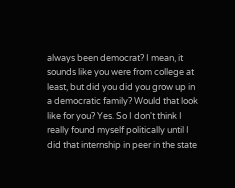always been democrat? I mean, it sounds like you were from college at least, but did you did you grow up in a democratic family? Would that look like for you? Yes. So I don't think I really found myself politically until I did that internship in peer in the state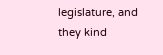legislature, and they kind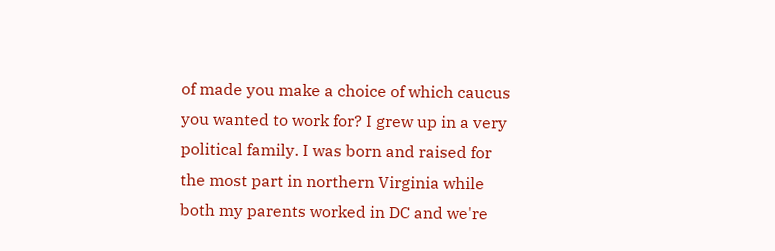of made you make a choice of which caucus you wanted to work for? I grew up in a very political family. I was born and raised for the most part in northern Virginia while both my parents worked in DC and we're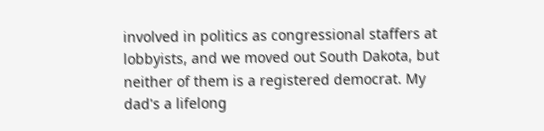involved in politics as congressional staffers at lobbyists, and we moved out South Dakota, but neither of them is a registered democrat. My dad's a lifelong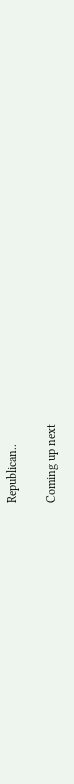Republican..

Coming up next